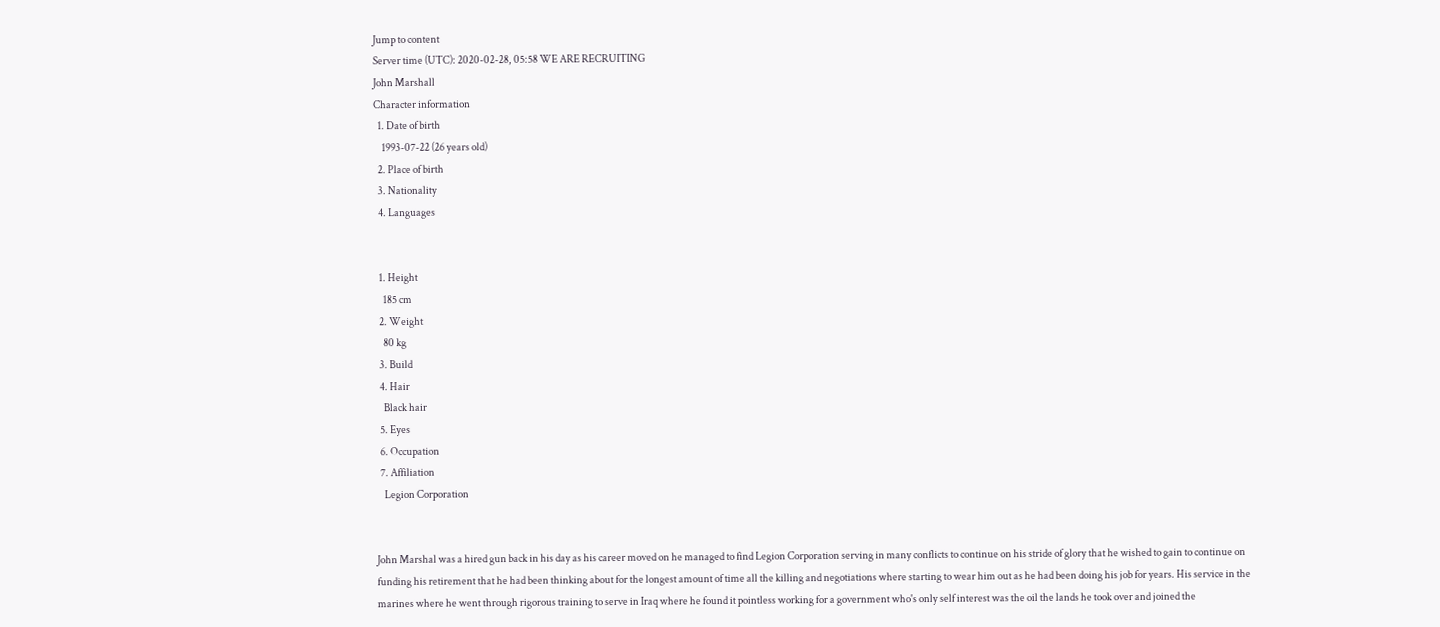Jump to content
Server time (UTC): 2020-02-28, 05:58 WE ARE RECRUITING
John Marshall
Character information
  1. Date of birth
    1993-07-22 (26 years old)
  2. Place of birth
  3. Nationality
  4. Languages


  1. Height
    185 cm
  2. Weight
    80 kg
  3. Build
  4. Hair
    Black hair
  5. Eyes
  6. Occupation
  7. Affiliation
    Legion Corporation


John Marshal was a hired gun back in his day as his career moved on he managed to find Legion Corporation serving in many conflicts to continue on his stride of glory that he wished to gain to continue on funding his retirement that he had been thinking about for the longest amount of time all the killing and negotiations where starting to wear him out as he had been doing his job for years. His service in the marines where he went through rigorous training to serve in Iraq where he found it pointless working for a government who's only self interest was the oil the lands he took over and joined the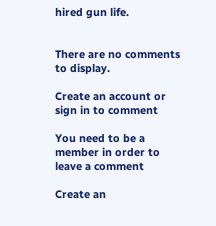hired gun life.


There are no comments to display.

Create an account or sign in to comment

You need to be a member in order to leave a comment

Create an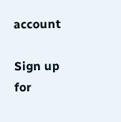account

Sign up for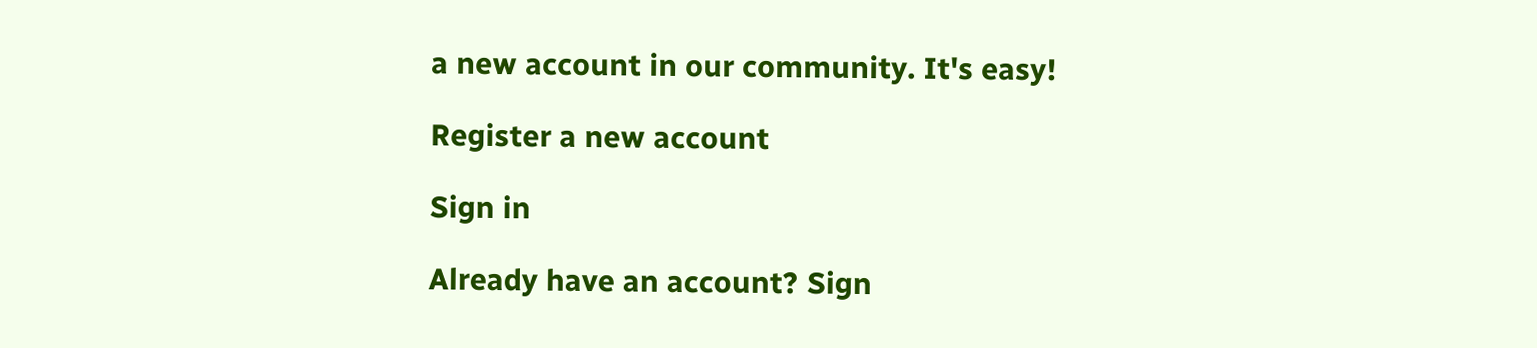a new account in our community. It's easy!

Register a new account

Sign in

Already have an account? Sign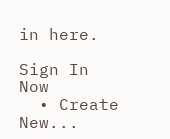in here.

Sign In Now
  • Create New...